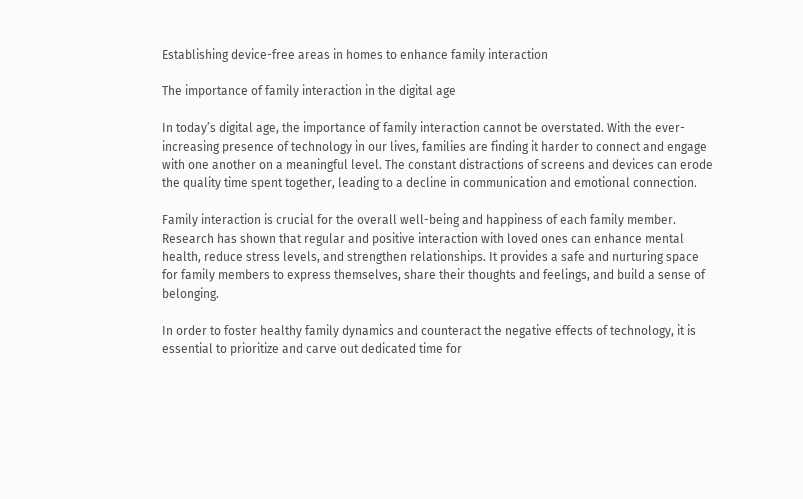Establishing device-free areas in homes to enhance family interaction

The importance of family interaction in the digital age

In today’s digital age, the importance of family interaction cannot be overstated. With the ever-increasing presence of technology in our lives, families are finding it harder to connect and engage with one another on a meaningful level. The constant distractions of screens and devices can erode the quality time spent together, leading to a decline in communication and emotional connection.

Family interaction is crucial for the overall well-being and happiness of each family member. Research has shown that regular and positive interaction with loved ones can enhance mental health, reduce stress levels, and strengthen relationships. It provides a safe and nurturing space for family members to express themselves, share their thoughts and feelings, and build a sense of belonging.

In order to foster healthy family dynamics and counteract the negative effects of technology, it is essential to prioritize and carve out dedicated time for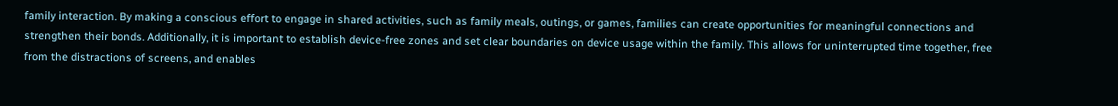family interaction. By making a conscious effort to engage in shared activities, such as family meals, outings, or games, families can create opportunities for meaningful connections and strengthen their bonds. Additionally, it is important to establish device-free zones and set clear boundaries on device usage within the family. This allows for uninterrupted time together, free from the distractions of screens, and enables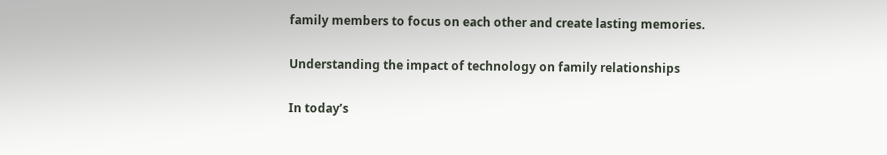family members to focus on each other and create lasting memories.

Understanding the impact of technology on family relationships

In today’s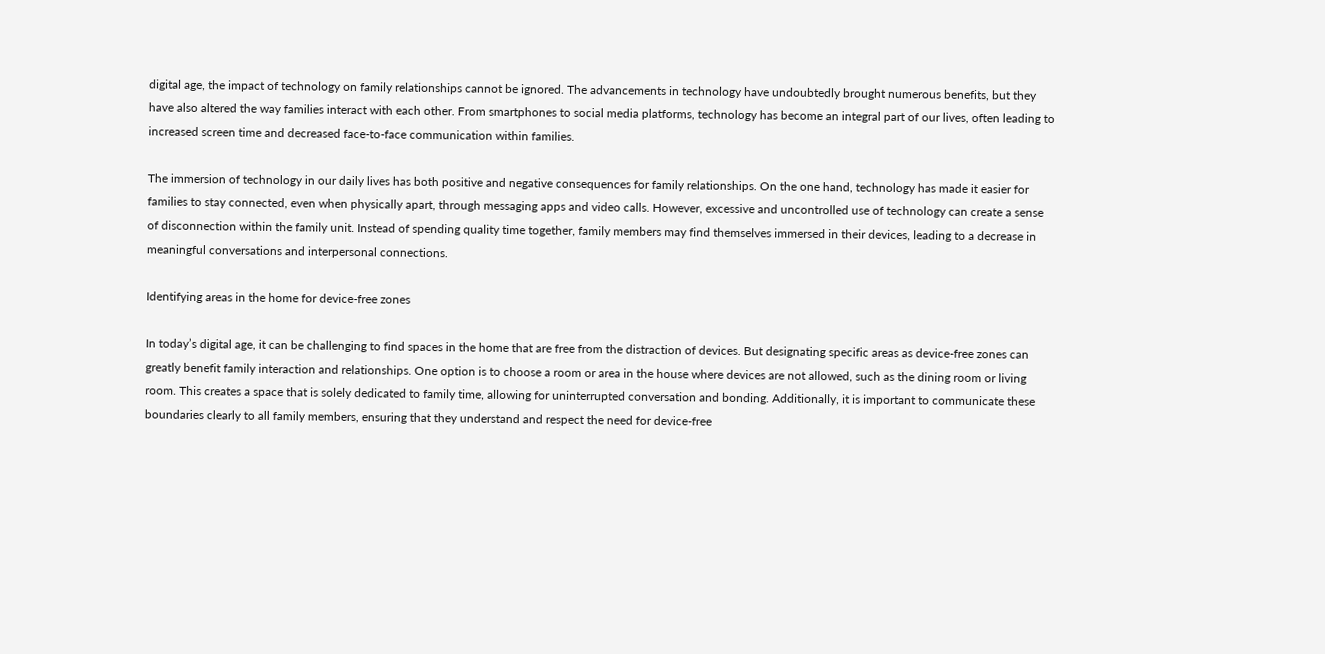digital age, the impact of technology on family relationships cannot be ignored. The advancements in technology have undoubtedly brought numerous benefits, but they have also altered the way families interact with each other. From smartphones to social media platforms, technology has become an integral part of our lives, often leading to increased screen time and decreased face-to-face communication within families.

The immersion of technology in our daily lives has both positive and negative consequences for family relationships. On the one hand, technology has made it easier for families to stay connected, even when physically apart, through messaging apps and video calls. However, excessive and uncontrolled use of technology can create a sense of disconnection within the family unit. Instead of spending quality time together, family members may find themselves immersed in their devices, leading to a decrease in meaningful conversations and interpersonal connections.

Identifying areas in the home for device-free zones

In today’s digital age, it can be challenging to find spaces in the home that are free from the distraction of devices. But designating specific areas as device-free zones can greatly benefit family interaction and relationships. One option is to choose a room or area in the house where devices are not allowed, such as the dining room or living room. This creates a space that is solely dedicated to family time, allowing for uninterrupted conversation and bonding. Additionally, it is important to communicate these boundaries clearly to all family members, ensuring that they understand and respect the need for device-free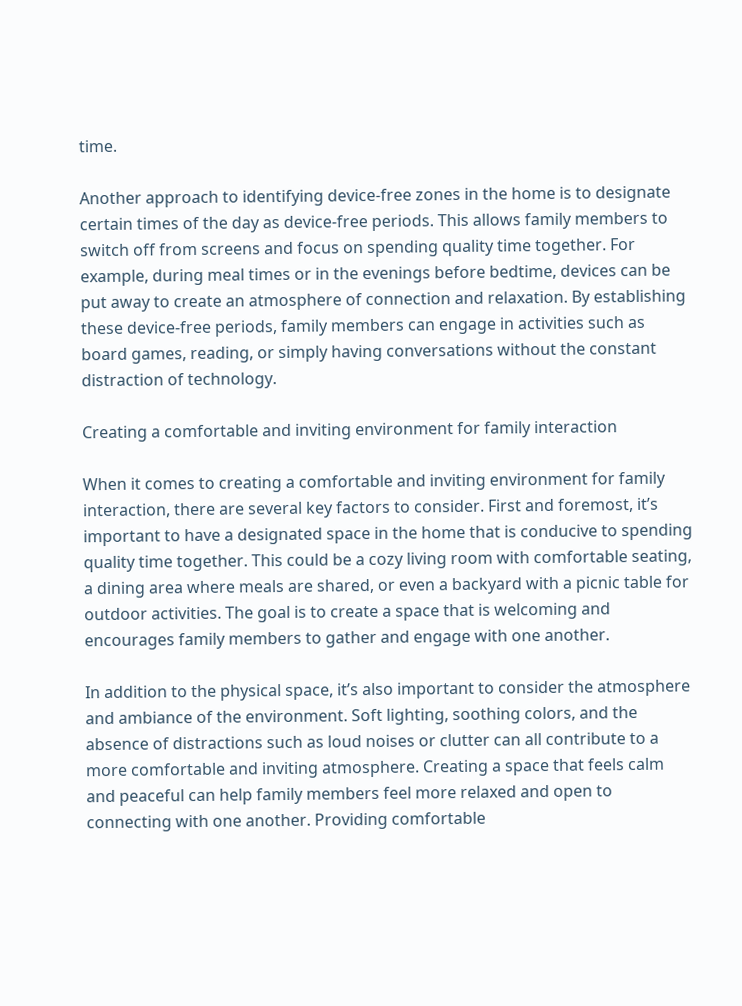time.

Another approach to identifying device-free zones in the home is to designate certain times of the day as device-free periods. This allows family members to switch off from screens and focus on spending quality time together. For example, during meal times or in the evenings before bedtime, devices can be put away to create an atmosphere of connection and relaxation. By establishing these device-free periods, family members can engage in activities such as board games, reading, or simply having conversations without the constant distraction of technology.

Creating a comfortable and inviting environment for family interaction

When it comes to creating a comfortable and inviting environment for family interaction, there are several key factors to consider. First and foremost, it’s important to have a designated space in the home that is conducive to spending quality time together. This could be a cozy living room with comfortable seating, a dining area where meals are shared, or even a backyard with a picnic table for outdoor activities. The goal is to create a space that is welcoming and encourages family members to gather and engage with one another.

In addition to the physical space, it’s also important to consider the atmosphere and ambiance of the environment. Soft lighting, soothing colors, and the absence of distractions such as loud noises or clutter can all contribute to a more comfortable and inviting atmosphere. Creating a space that feels calm and peaceful can help family members feel more relaxed and open to connecting with one another. Providing comfortable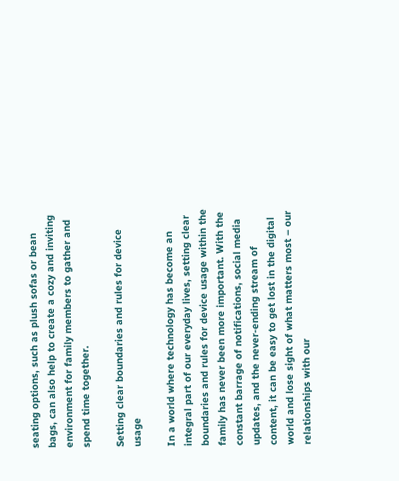seating options, such as plush sofas or bean bags, can also help to create a cozy and inviting environment for family members to gather and spend time together.

Setting clear boundaries and rules for device usage

In a world where technology has become an integral part of our everyday lives, setting clear boundaries and rules for device usage within the family has never been more important. With the constant barrage of notifications, social media updates, and the never-ending stream of content, it can be easy to get lost in the digital world and lose sight of what matters most – our relationships with our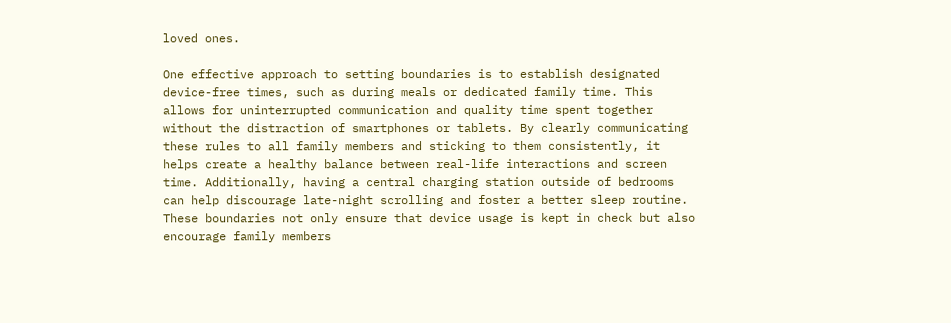loved ones.

One effective approach to setting boundaries is to establish designated device-free times, such as during meals or dedicated family time. This allows for uninterrupted communication and quality time spent together without the distraction of smartphones or tablets. By clearly communicating these rules to all family members and sticking to them consistently, it helps create a healthy balance between real-life interactions and screen time. Additionally, having a central charging station outside of bedrooms can help discourage late-night scrolling and foster a better sleep routine. These boundaries not only ensure that device usage is kept in check but also encourage family members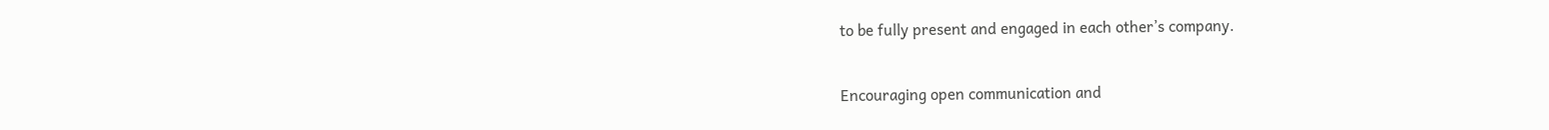to be fully present and engaged in each other’s company.

Encouraging open communication and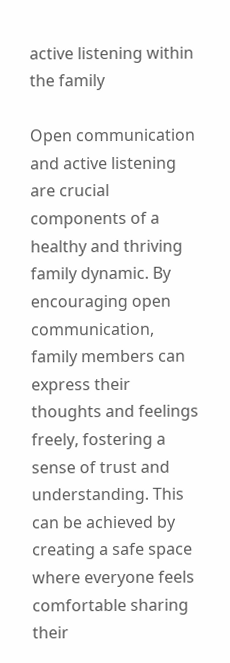active listening within the family

Open communication and active listening are crucial components of a healthy and thriving family dynamic. By encouraging open communication, family members can express their thoughts and feelings freely, fostering a sense of trust and understanding. This can be achieved by creating a safe space where everyone feels comfortable sharing their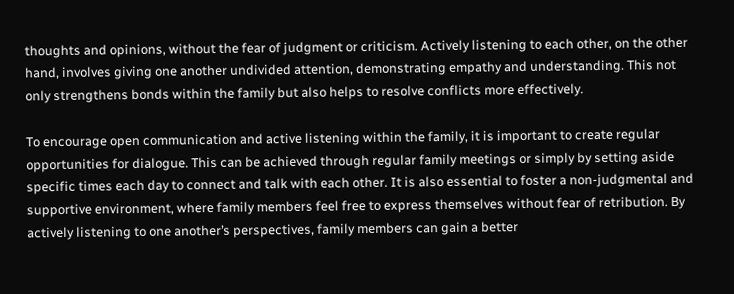thoughts and opinions, without the fear of judgment or criticism. Actively listening to each other, on the other hand, involves giving one another undivided attention, demonstrating empathy and understanding. This not only strengthens bonds within the family but also helps to resolve conflicts more effectively.

To encourage open communication and active listening within the family, it is important to create regular opportunities for dialogue. This can be achieved through regular family meetings or simply by setting aside specific times each day to connect and talk with each other. It is also essential to foster a non-judgmental and supportive environment, where family members feel free to express themselves without fear of retribution. By actively listening to one another’s perspectives, family members can gain a better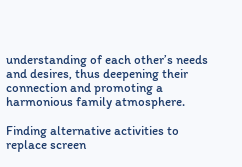understanding of each other’s needs and desires, thus deepening their connection and promoting a harmonious family atmosphere.

Finding alternative activities to replace screen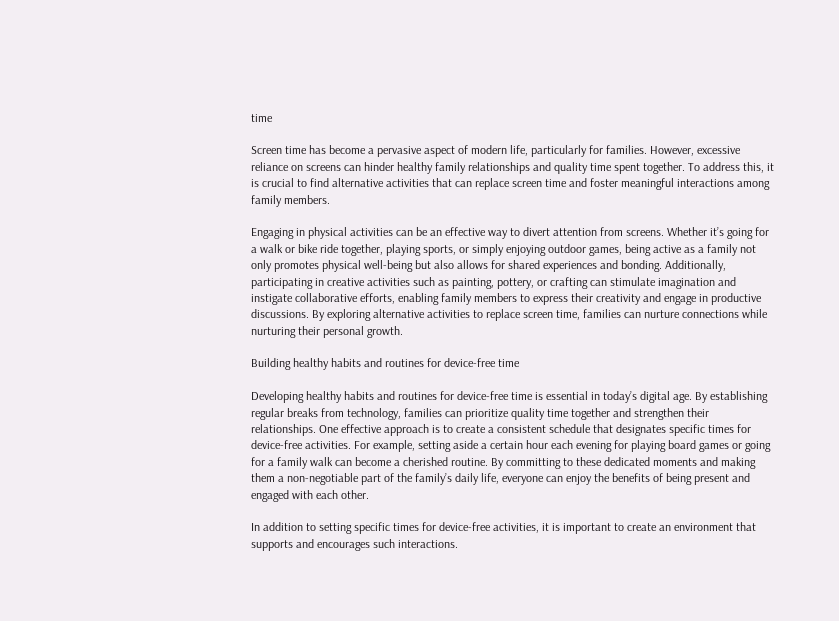time

Screen time has become a pervasive aspect of modern life, particularly for families. However, excessive reliance on screens can hinder healthy family relationships and quality time spent together. To address this, it is crucial to find alternative activities that can replace screen time and foster meaningful interactions among family members.

Engaging in physical activities can be an effective way to divert attention from screens. Whether it’s going for a walk or bike ride together, playing sports, or simply enjoying outdoor games, being active as a family not only promotes physical well-being but also allows for shared experiences and bonding. Additionally, participating in creative activities such as painting, pottery, or crafting can stimulate imagination and instigate collaborative efforts, enabling family members to express their creativity and engage in productive discussions. By exploring alternative activities to replace screen time, families can nurture connections while nurturing their personal growth.

Building healthy habits and routines for device-free time

Developing healthy habits and routines for device-free time is essential in today’s digital age. By establishing regular breaks from technology, families can prioritize quality time together and strengthen their relationships. One effective approach is to create a consistent schedule that designates specific times for device-free activities. For example, setting aside a certain hour each evening for playing board games or going for a family walk can become a cherished routine. By committing to these dedicated moments and making them a non-negotiable part of the family’s daily life, everyone can enjoy the benefits of being present and engaged with each other.

In addition to setting specific times for device-free activities, it is important to create an environment that supports and encourages such interactions.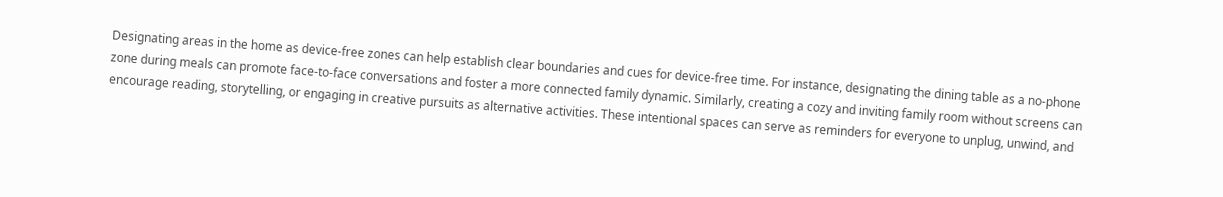Designating areas in the home as device-free zones can help establish clear boundaries and cues for device-free time. For instance, designating the dining table as a no-phone zone during meals can promote face-to-face conversations and foster a more connected family dynamic. Similarly, creating a cozy and inviting family room without screens can encourage reading, storytelling, or engaging in creative pursuits as alternative activities. These intentional spaces can serve as reminders for everyone to unplug, unwind, and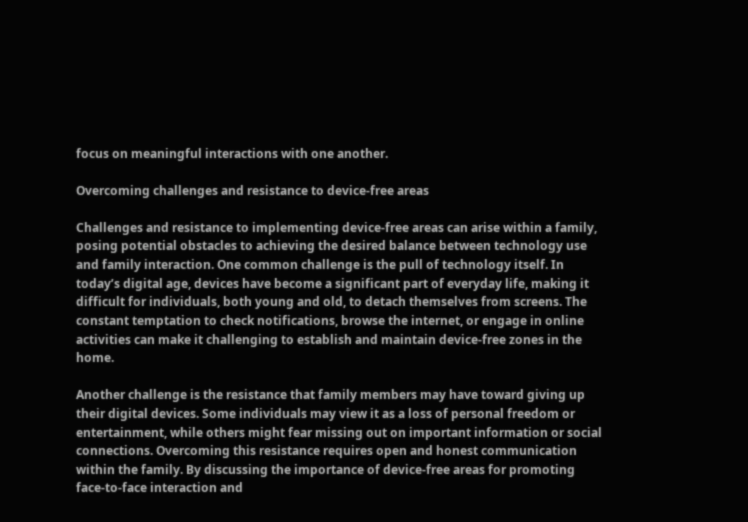focus on meaningful interactions with one another.

Overcoming challenges and resistance to device-free areas

Challenges and resistance to implementing device-free areas can arise within a family, posing potential obstacles to achieving the desired balance between technology use and family interaction. One common challenge is the pull of technology itself. In today’s digital age, devices have become a significant part of everyday life, making it difficult for individuals, both young and old, to detach themselves from screens. The constant temptation to check notifications, browse the internet, or engage in online activities can make it challenging to establish and maintain device-free zones in the home.

Another challenge is the resistance that family members may have toward giving up their digital devices. Some individuals may view it as a loss of personal freedom or entertainment, while others might fear missing out on important information or social connections. Overcoming this resistance requires open and honest communication within the family. By discussing the importance of device-free areas for promoting face-to-face interaction and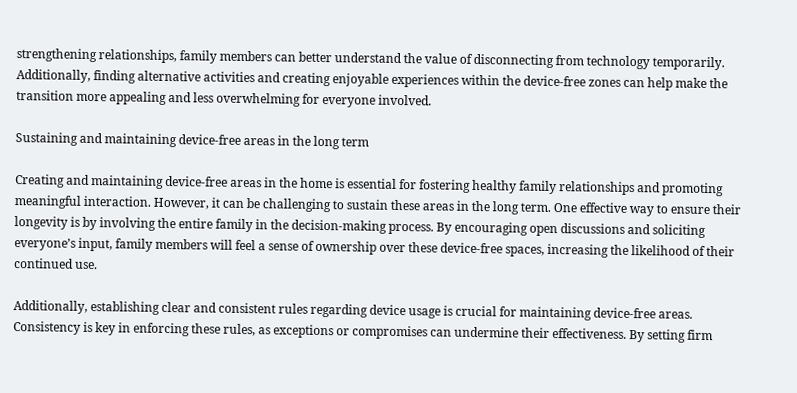strengthening relationships, family members can better understand the value of disconnecting from technology temporarily. Additionally, finding alternative activities and creating enjoyable experiences within the device-free zones can help make the transition more appealing and less overwhelming for everyone involved.

Sustaining and maintaining device-free areas in the long term

Creating and maintaining device-free areas in the home is essential for fostering healthy family relationships and promoting meaningful interaction. However, it can be challenging to sustain these areas in the long term. One effective way to ensure their longevity is by involving the entire family in the decision-making process. By encouraging open discussions and soliciting everyone’s input, family members will feel a sense of ownership over these device-free spaces, increasing the likelihood of their continued use.

Additionally, establishing clear and consistent rules regarding device usage is crucial for maintaining device-free areas. Consistency is key in enforcing these rules, as exceptions or compromises can undermine their effectiveness. By setting firm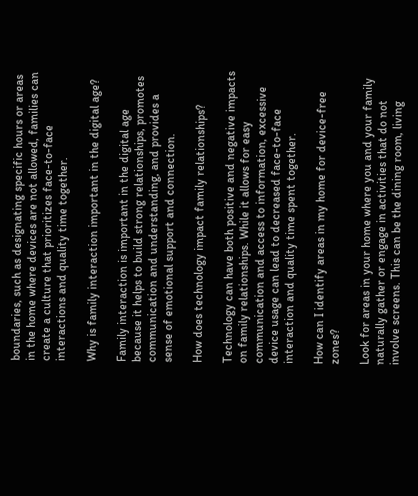boundaries, such as designating specific hours or areas in the home where devices are not allowed, families can create a culture that prioritizes face-to-face interactions and quality time together.

Why is family interaction important in the digital age?

Family interaction is important in the digital age because it helps to build strong relationships, promotes communication and understanding, and provides a sense of emotional support and connection.

How does technology impact family relationships?

Technology can have both positive and negative impacts on family relationships. While it allows for easy communication and access to information, excessive device usage can lead to decreased face-to-face interaction and quality time spent together.

How can I identify areas in my home for device-free zones?

Look for areas in your home where you and your family naturally gather or engage in activities that do not involve screens. This can be the dining room, living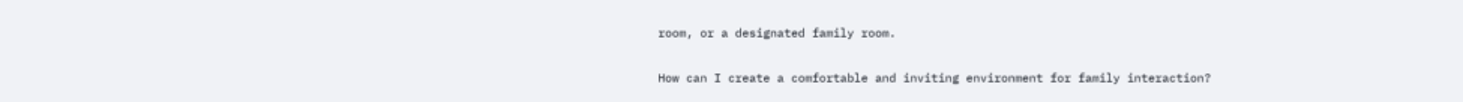room, or a designated family room.

How can I create a comfortable and inviting environment for family interaction?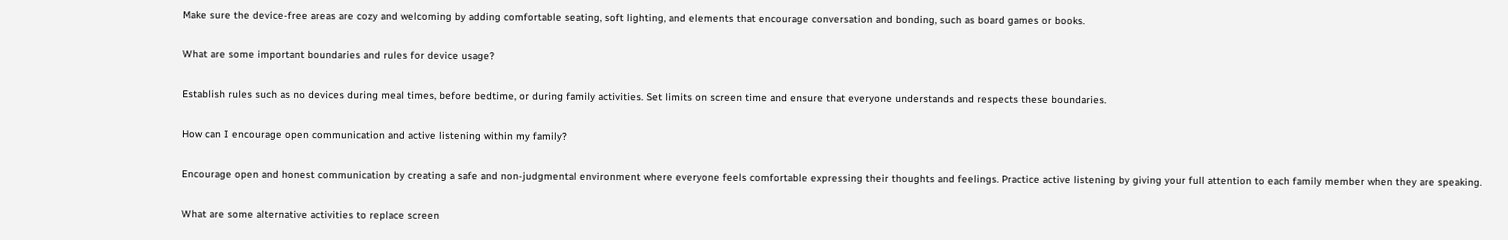Make sure the device-free areas are cozy and welcoming by adding comfortable seating, soft lighting, and elements that encourage conversation and bonding, such as board games or books.

What are some important boundaries and rules for device usage?

Establish rules such as no devices during meal times, before bedtime, or during family activities. Set limits on screen time and ensure that everyone understands and respects these boundaries.

How can I encourage open communication and active listening within my family?

Encourage open and honest communication by creating a safe and non-judgmental environment where everyone feels comfortable expressing their thoughts and feelings. Practice active listening by giving your full attention to each family member when they are speaking.

What are some alternative activities to replace screen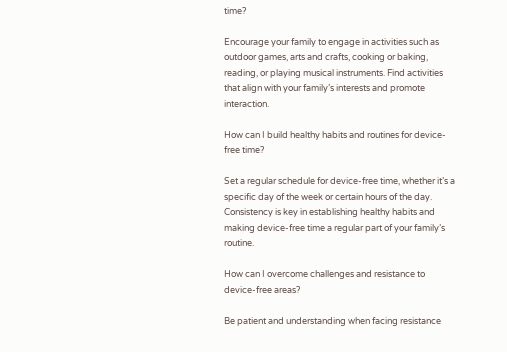time?

Encourage your family to engage in activities such as outdoor games, arts and crafts, cooking or baking, reading, or playing musical instruments. Find activities that align with your family’s interests and promote interaction.

How can I build healthy habits and routines for device-free time?

Set a regular schedule for device-free time, whether it’s a specific day of the week or certain hours of the day. Consistency is key in establishing healthy habits and making device-free time a regular part of your family’s routine.

How can I overcome challenges and resistance to device-free areas?

Be patient and understanding when facing resistance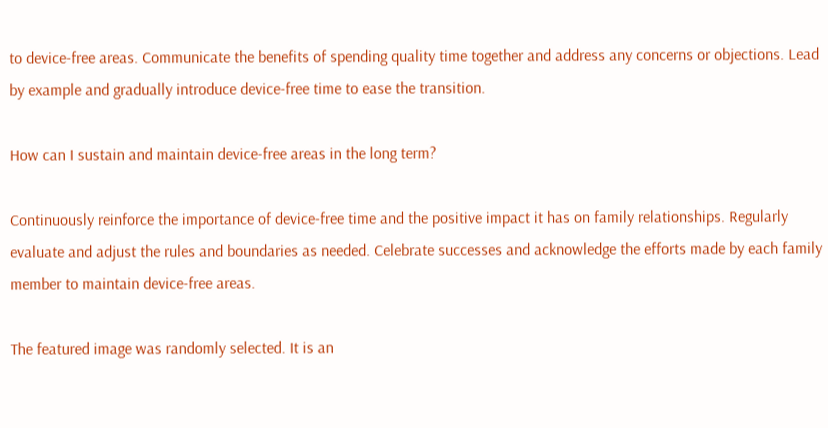to device-free areas. Communicate the benefits of spending quality time together and address any concerns or objections. Lead by example and gradually introduce device-free time to ease the transition.

How can I sustain and maintain device-free areas in the long term?

Continuously reinforce the importance of device-free time and the positive impact it has on family relationships. Regularly evaluate and adjust the rules and boundaries as needed. Celebrate successes and acknowledge the efforts made by each family member to maintain device-free areas.

The featured image was randomly selected. It is an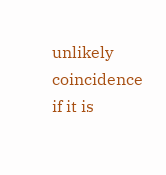unlikely coincidence if it is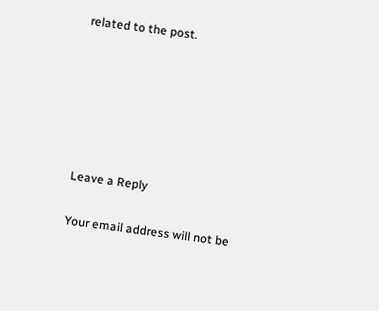related to the post.






Leave a Reply

Your email address will not be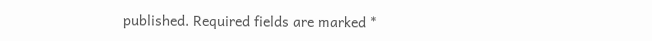published. Required fields are marked *